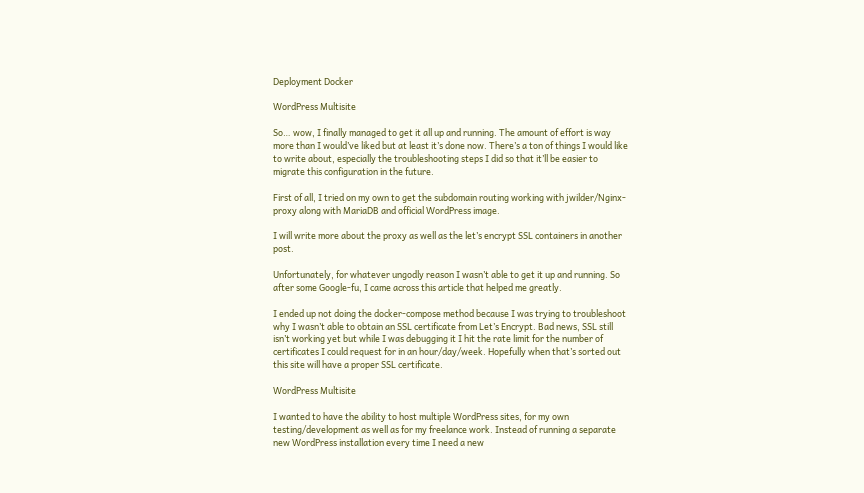Deployment Docker

WordPress Multisite

So… wow, I finally managed to get it all up and running. The amount of effort is way more than I would’ve liked but at least it’s done now. There’s a ton of things I would like to write about, especially the troubleshooting steps I did so that it’ll be easier to migrate this configuration in the future.

First of all, I tried on my own to get the subdomain routing working with jwilder/Nginx-proxy along with MariaDB and official WordPress image.

I will write more about the proxy as well as the let’s encrypt SSL containers in another post.

Unfortunately, for whatever ungodly reason I wasn’t able to get it up and running. So after some Google-fu, I came across this article that helped me greatly.

I ended up not doing the docker-compose method because I was trying to troubleshoot why I wasn’t able to obtain an SSL certificate from Let’s Encrypt. Bad news, SSL still isn’t working yet but while I was debugging it I hit the rate limit for the number of certificates I could request for in an hour/day/week. Hopefully when that’s sorted out this site will have a proper SSL certificate.

WordPress Multisite

I wanted to have the ability to host multiple WordPress sites, for my own testing/development as well as for my freelance work. Instead of running a separate new WordPress installation every time I need a new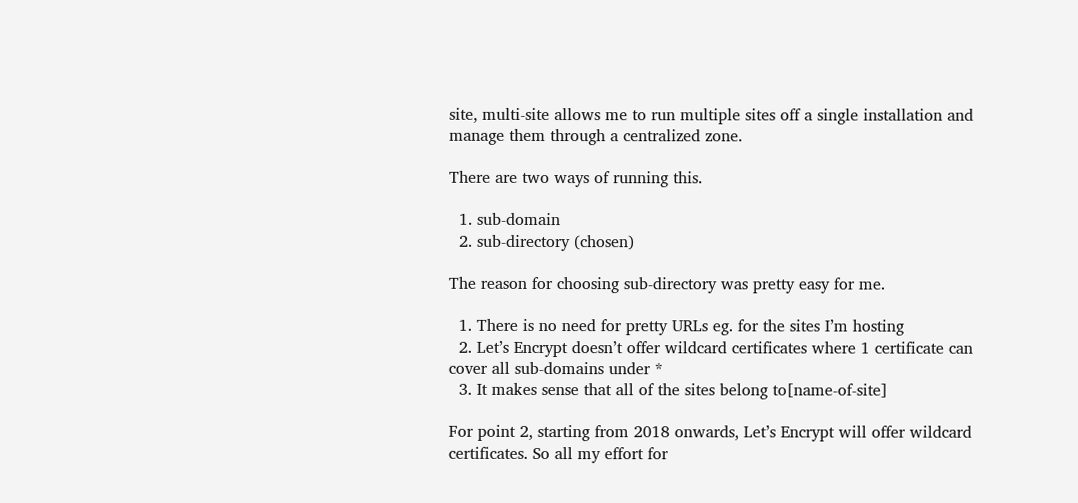site, multi-site allows me to run multiple sites off a single installation and manage them through a centralized zone.

There are two ways of running this.

  1. sub-domain
  2. sub-directory (chosen)

The reason for choosing sub-directory was pretty easy for me.

  1. There is no need for pretty URLs eg. for the sites I’m hosting
  2. Let’s Encrypt doesn’t offer wildcard certificates where 1 certificate can cover all sub-domains under *
  3. It makes sense that all of the sites belong to[name-of-site]

For point 2, starting from 2018 onwards, Let’s Encrypt will offer wildcard certificates. So all my effort for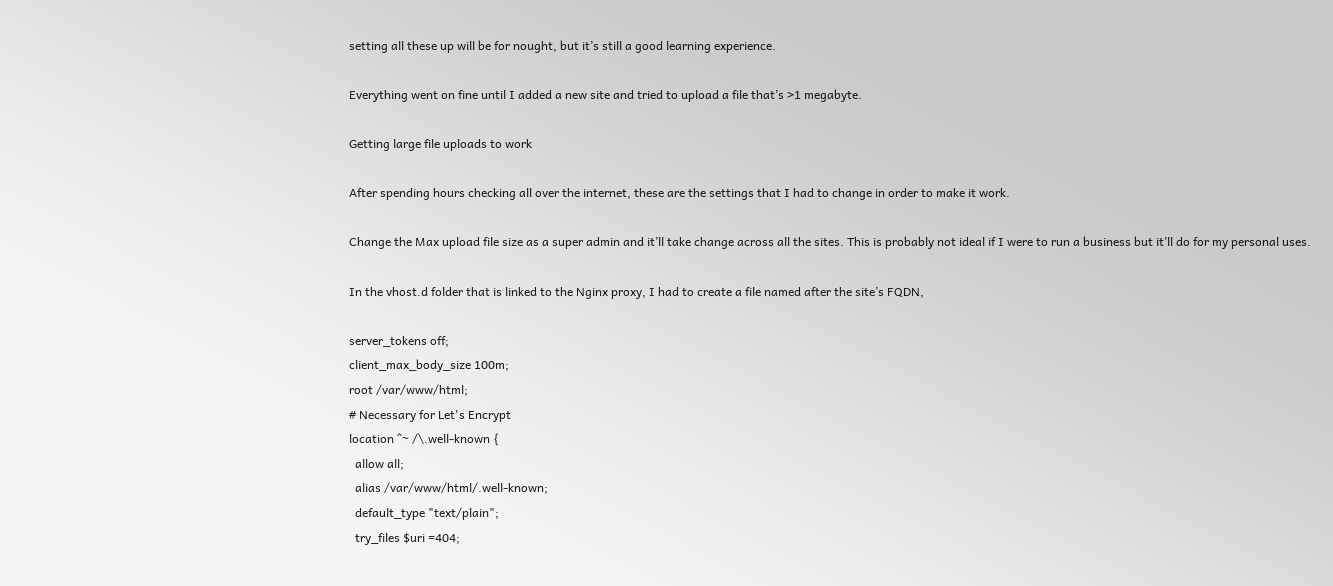setting all these up will be for nought, but it’s still a good learning experience.

Everything went on fine until I added a new site and tried to upload a file that’s >1 megabyte.

Getting large file uploads to work

After spending hours checking all over the internet, these are the settings that I had to change in order to make it work.

Change the Max upload file size as a super admin and it’ll take change across all the sites. This is probably not ideal if I were to run a business but it’ll do for my personal uses.

In the vhost.d folder that is linked to the Nginx proxy, I had to create a file named after the site’s FQDN,

server_tokens off;
client_max_body_size 100m;
root /var/www/html;
# Necessary for Let's Encrypt
location ^~ /\.well-known {
  allow all;
  alias /var/www/html/.well-known;
  default_type "text/plain";
  try_files $uri =404;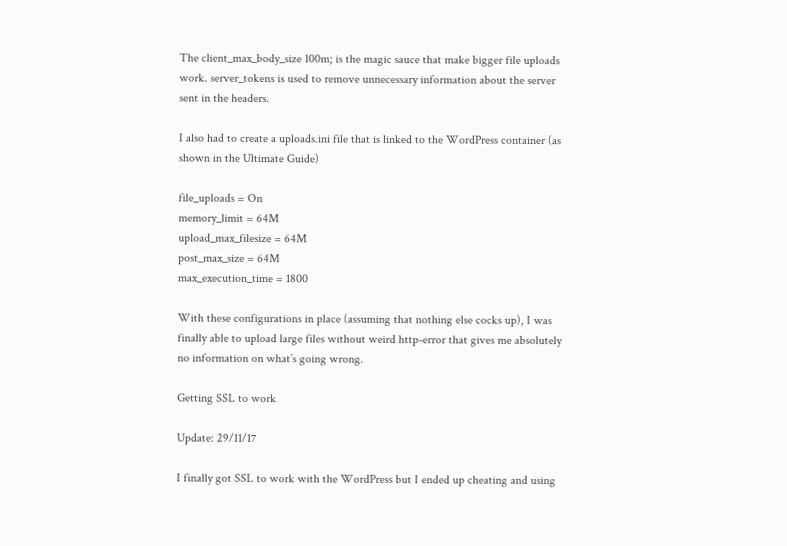The client_max_body_size 100m; is the magic sauce that make bigger file uploads work. server_tokens is used to remove unnecessary information about the server sent in the headers.

I also had to create a uploads.ini file that is linked to the WordPress container (as shown in the Ultimate Guide)

file_uploads = On
memory_limit = 64M
upload_max_filesize = 64M
post_max_size = 64M
max_execution_time = 1800

With these configurations in place (assuming that nothing else cocks up), I was finally able to upload large files without weird http-error that gives me absolutely no information on what’s going wrong.

Getting SSL to work

Update: 29/11/17

I finally got SSL to work with the WordPress but I ended up cheating and using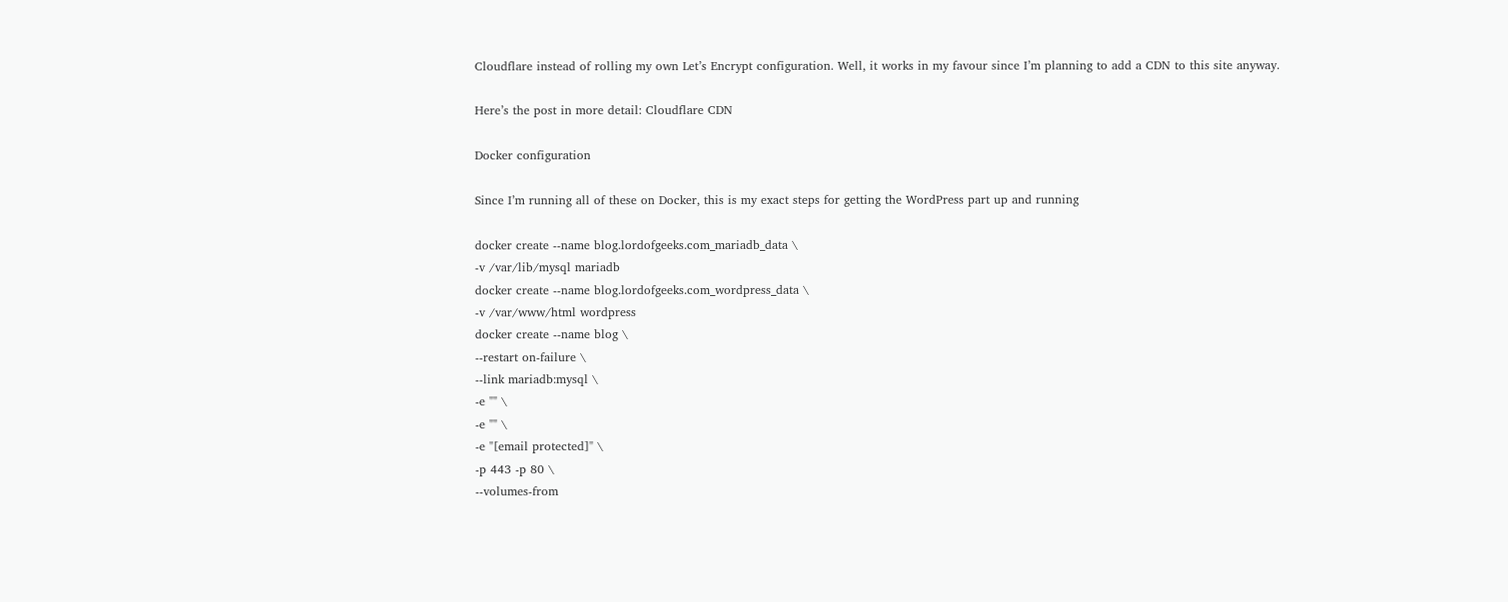Cloudflare instead of rolling my own Let’s Encrypt configuration. Well, it works in my favour since I’m planning to add a CDN to this site anyway.

Here’s the post in more detail: Cloudflare CDN

Docker configuration

Since I’m running all of these on Docker, this is my exact steps for getting the WordPress part up and running

docker create --name blog.lordofgeeks.com_mariadb_data \
-v /var/lib/mysql mariadb
docker create --name blog.lordofgeeks.com_wordpress_data \
-v /var/www/html wordpress
docker create --name blog \
--restart on-failure \
--link mariadb:mysql \
-e "" \
-e "" \
-e "[email protected]" \
-p 443 -p 80 \
--volumes-from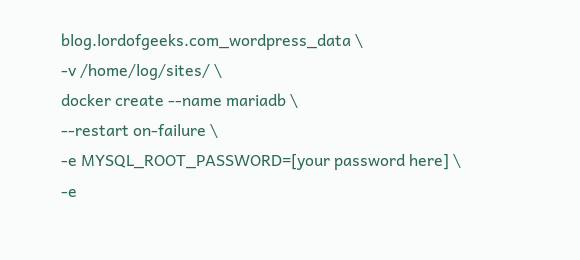blog.lordofgeeks.com_wordpress_data \
-v /home/log/sites/ \
docker create --name mariadb \
--restart on-failure \
-e MYSQL_ROOT_PASSWORD=[your password here] \
-e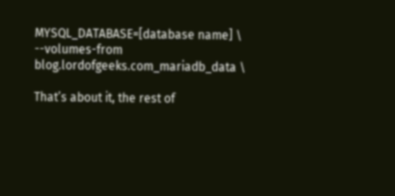MYSQL_DATABASE=[database name] \
--volumes-from blog.lordofgeeks.com_mariadb_data \

That’s about it, the rest of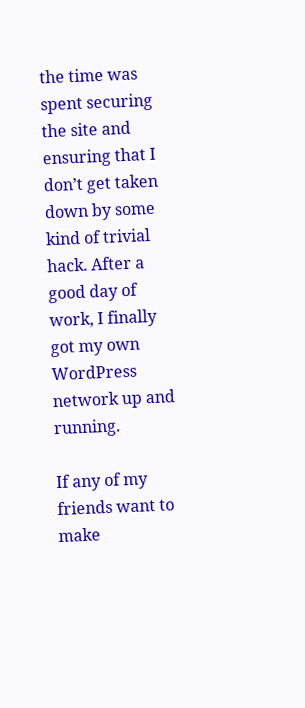the time was spent securing the site and ensuring that I don’t get taken down by some kind of trivial hack. After a good day of work, I finally got my own WordPress network up and running.

If any of my friends want to make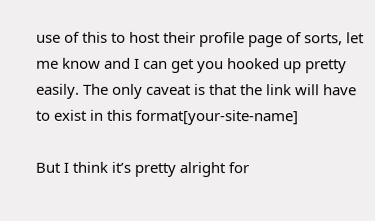use of this to host their profile page of sorts, let me know and I can get you hooked up pretty easily. The only caveat is that the link will have to exist in this format[your-site-name]

But I think it’s pretty alright for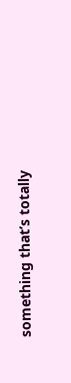something that’s totally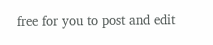free for you to post and edit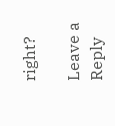right?

Leave a Reply